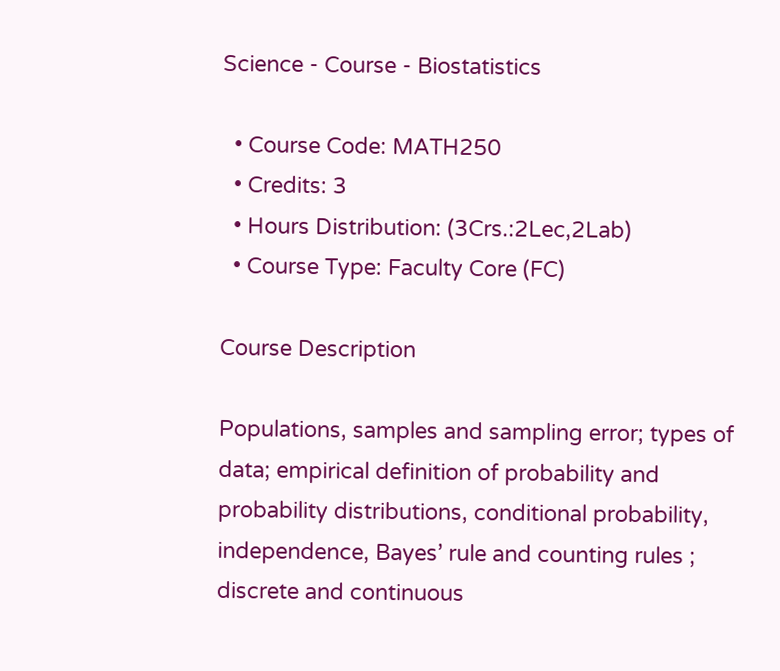Science - Course - Biostatistics

  • Course Code: MATH250
  • Credits: 3
  • Hours Distribution: (3Crs.:2Lec,2Lab)
  • Course Type: Faculty Core (FC)

Course Description

Populations, samples and sampling error; types of data; empirical definition of probability and probability distributions, conditional probability, independence, Bayes’ rule and counting rules ; discrete and continuous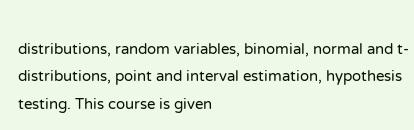distributions, random variables, binomial, normal and t- distributions, point and interval estimation, hypothesis testing. This course is given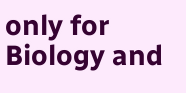only for Biology and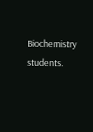Biochemistry students.